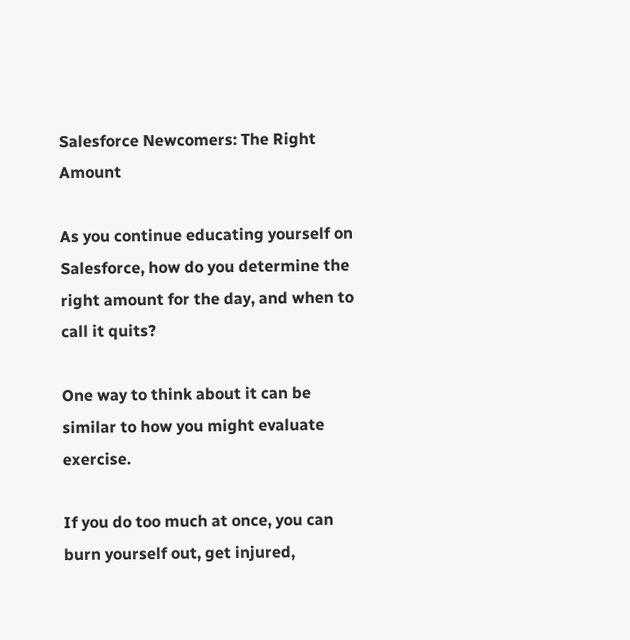Salesforce Newcomers: The Right Amount

As you continue educating yourself on Salesforce, how do you determine the right amount for the day, and when to call it quits?

One way to think about it can be similar to how you might evaluate exercise.

If you do too much at once, you can burn yourself out, get injured,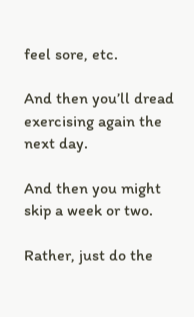feel sore, etc.

And then you’ll dread exercising again the next day.

And then you might skip a week or two.

Rather, just do the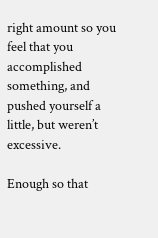right amount so you feel that you accomplished something, and pushed yourself a little, but weren’t excessive.

Enough so that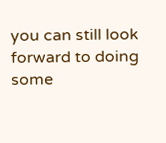you can still look forward to doing some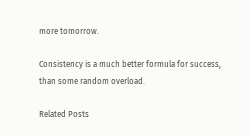more tomorrow.

Consistency is a much better formula for success, than some random overload.

Related Posts